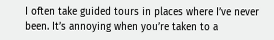I often take guided tours in places where I’ve never been. It’s annoying when you’re taken to a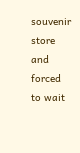souvenir store and forced to wait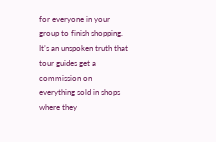for everyone in your group to finish shopping. It’s an unspoken truth that tour guides get a commission on everything sold in shops where they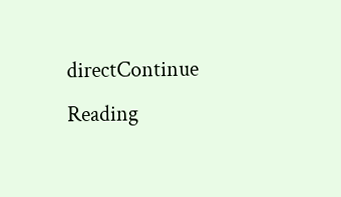directContinue Reading